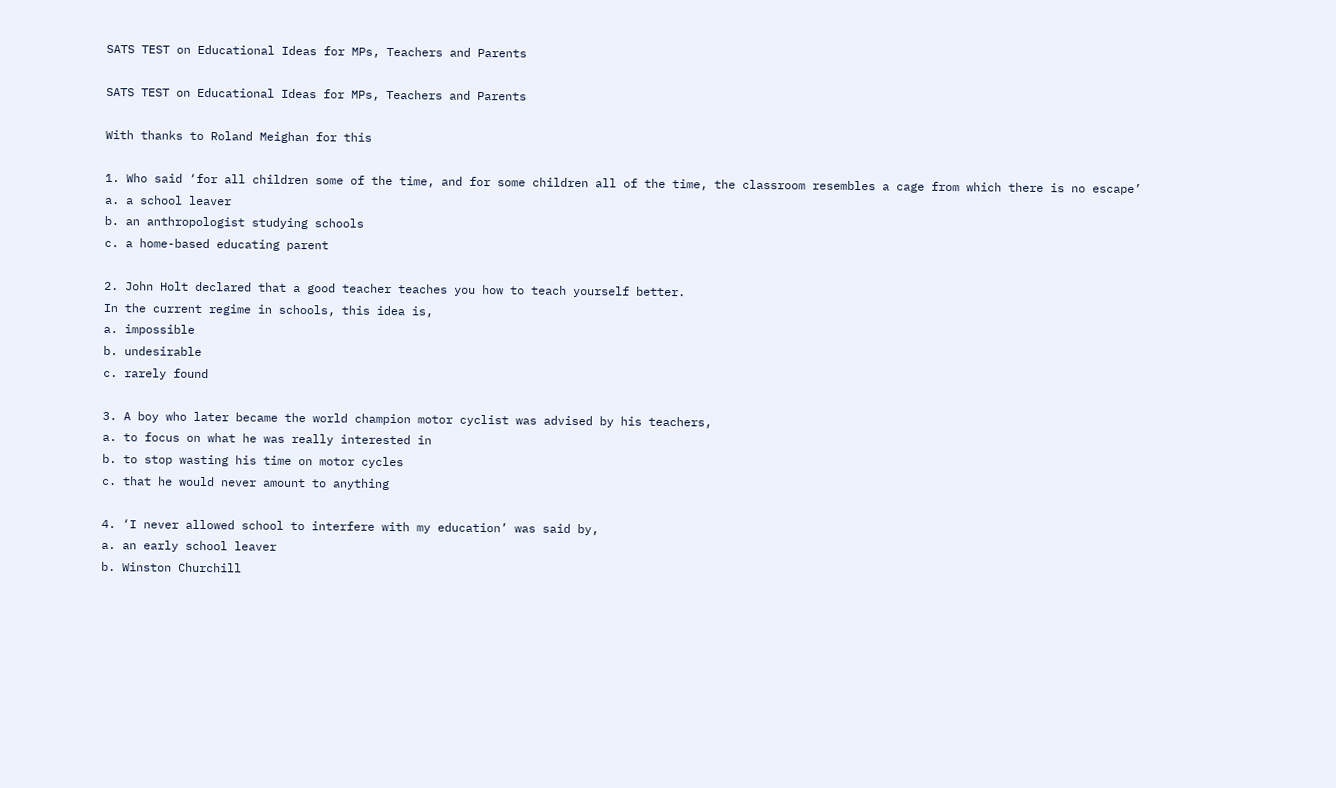SATS TEST on Educational Ideas for MPs, Teachers and Parents

SATS TEST on Educational Ideas for MPs, Teachers and Parents

With thanks to Roland Meighan for this

1. Who said ‘for all children some of the time, and for some children all of the time, the classroom resembles a cage from which there is no escape’
a. a school leaver
b. an anthropologist studying schools
c. a home-based educating parent

2. John Holt declared that a good teacher teaches you how to teach yourself better.
In the current regime in schools, this idea is,
a. impossible
b. undesirable
c. rarely found

3. A boy who later became the world champion motor cyclist was advised by his teachers,
a. to focus on what he was really interested in
b. to stop wasting his time on motor cycles
c. that he would never amount to anything

4. ‘I never allowed school to interfere with my education’ was said by,
a. an early school leaver
b. Winston Churchill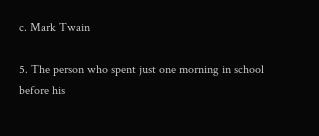c. Mark Twain

5. The person who spent just one morning in school before his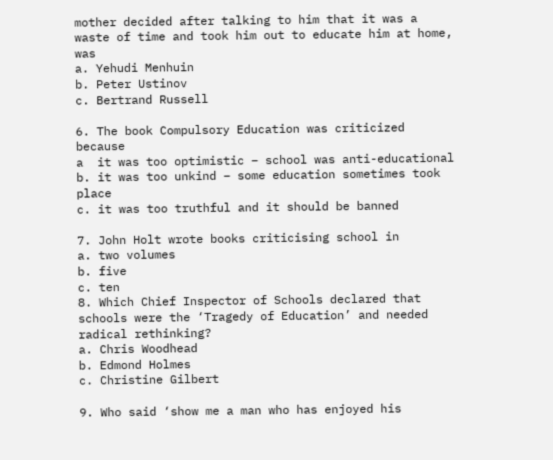mother decided after talking to him that it was a waste of time and took him out to educate him at home, was
a. Yehudi Menhuin
b. Peter Ustinov
c. Bertrand Russell

6. The book Compulsory Education was criticized because
a  it was too optimistic – school was anti-educational
b. it was too unkind – some education sometimes took place
c. it was too truthful and it should be banned

7. John Holt wrote books criticising school in
a. two volumes
b. five
c. ten
8. Which Chief Inspector of Schools declared that schools were the ‘Tragedy of Education’ and needed radical rethinking?
a. Chris Woodhead
b. Edmond Holmes
c. Christine Gilbert

9. Who said ‘show me a man who has enjoyed his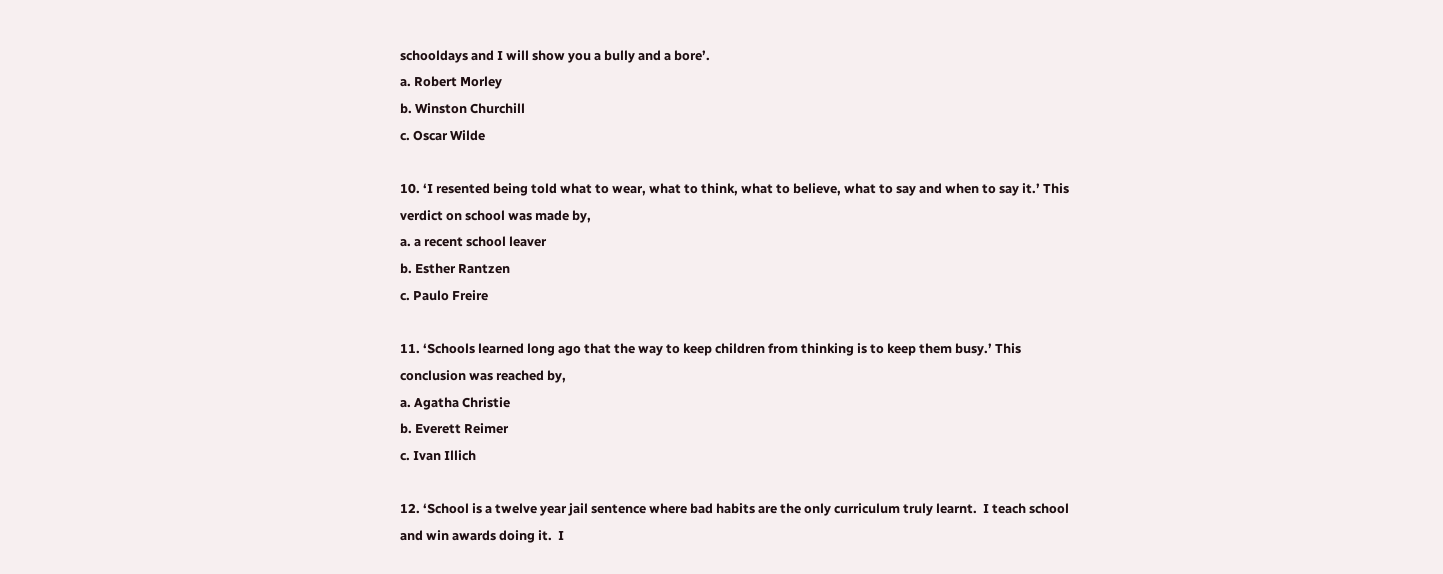schooldays and I will show you a bully and a bore’.
a. Robert Morley
b. Winston Churchill
c. Oscar Wilde

10. ‘I resented being told what to wear, what to think, what to believe, what to say and when to say it.’ This verdict on school was made by,
a. a recent school leaver
b. Esther Rantzen
c. Paulo Freire

11. ‘Schools learned long ago that the way to keep children from thinking is to keep them busy.’ This conclusion was reached by,
a. Agatha Christie
b. Everett Reimer
c. Ivan Illich

12. ‘School is a twelve year jail sentence where bad habits are the only curriculum truly learnt.  I teach school and win awards doing it.  I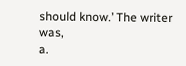should know.’ The writer was,
a.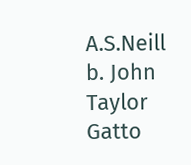A.S.Neill
b. John Taylor Gatto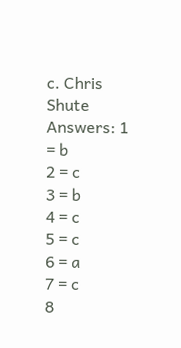c. Chris Shute
Answers: 1 = b
2 = c
3 = b
4 = c
5 = c
6 = a
7 = c
8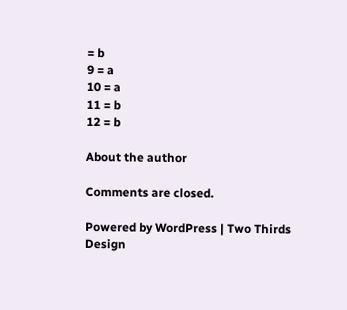= b
9 = a
10 = a
11 = b
12 = b

About the author

Comments are closed.

Powered by WordPress | Two Thirds Design